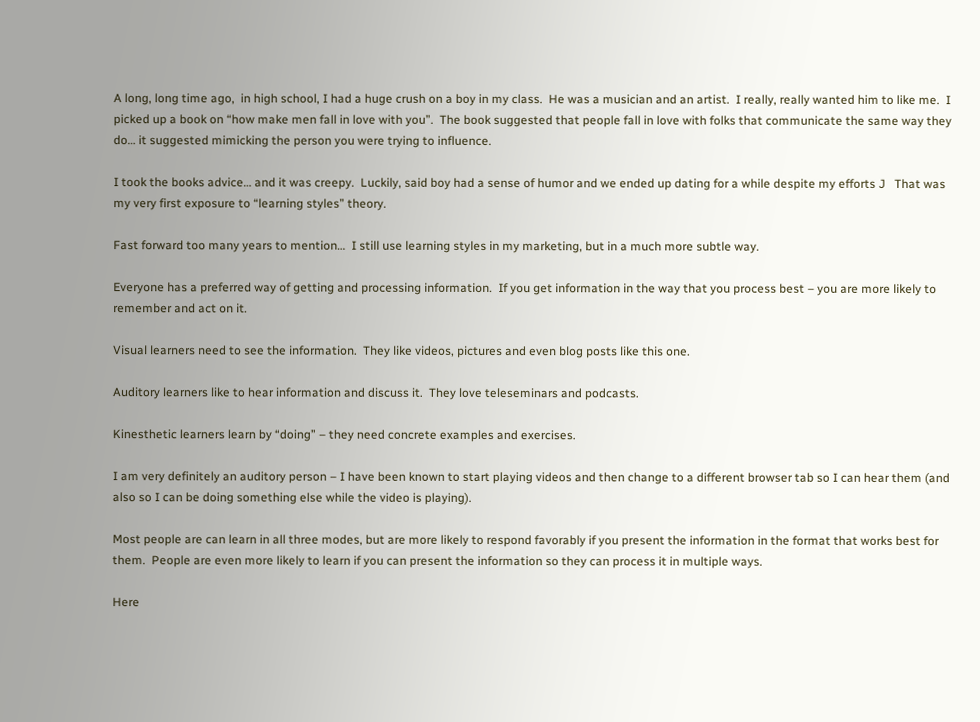A long, long time ago,  in high school, I had a huge crush on a boy in my class.  He was a musician and an artist.  I really, really wanted him to like me.  I picked up a book on “how make men fall in love with you”.  The book suggested that people fall in love with folks that communicate the same way they do… it suggested mimicking the person you were trying to influence.

I took the books advice… and it was creepy.  Luckily, said boy had a sense of humor and we ended up dating for a while despite my efforts J   That was my very first exposure to “learning styles” theory.

Fast forward too many years to mention…  I still use learning styles in my marketing, but in a much more subtle way.

Everyone has a preferred way of getting and processing information.  If you get information in the way that you process best – you are more likely to remember and act on it.

Visual learners need to see the information.  They like videos, pictures and even blog posts like this one.

Auditory learners like to hear information and discuss it.  They love teleseminars and podcasts.

Kinesthetic learners learn by “doing” – they need concrete examples and exercises.

I am very definitely an auditory person – I have been known to start playing videos and then change to a different browser tab so I can hear them (and also so I can be doing something else while the video is playing).

Most people are can learn in all three modes, but are more likely to respond favorably if you present the information in the format that works best for them.  People are even more likely to learn if you can present the information so they can process it in multiple ways.

Here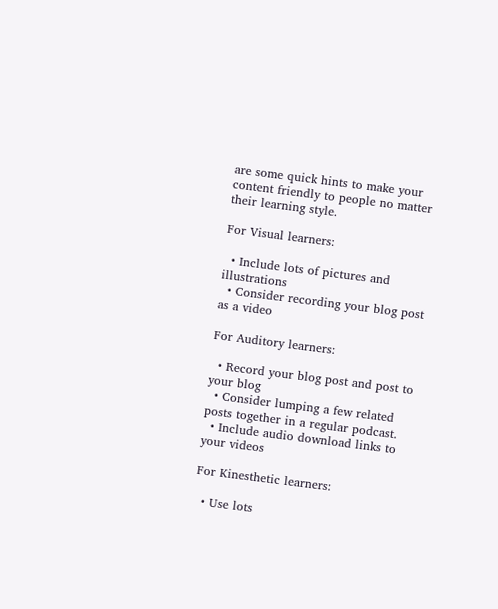are some quick hints to make your content friendly to people no matter their learning style.

For Visual learners:

  • Include lots of pictures and illustrations
  • Consider recording your blog post as a video

For Auditory learners:

  • Record your blog post and post to your blog
  • Consider lumping a few related posts together in a regular podcast.
  • Include audio download links to your videos

For Kinesthetic learners:

  • Use lots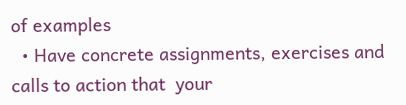of examples
  • Have concrete assignments, exercises and calls to action that  your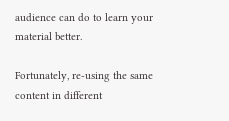audience can do to learn your material better.

Fortunately, re-using the same content in different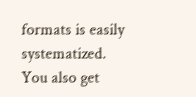formats is easily systematized.   You also get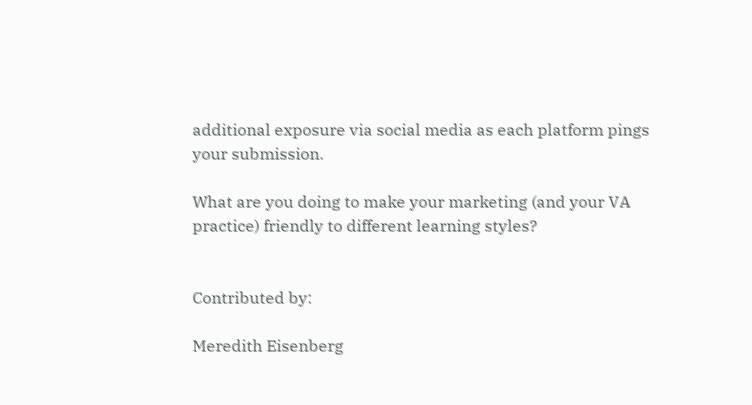additional exposure via social media as each platform pings your submission.

What are you doing to make your marketing (and your VA practice) friendly to different learning styles?


Contributed by:

Meredith Eisenberg